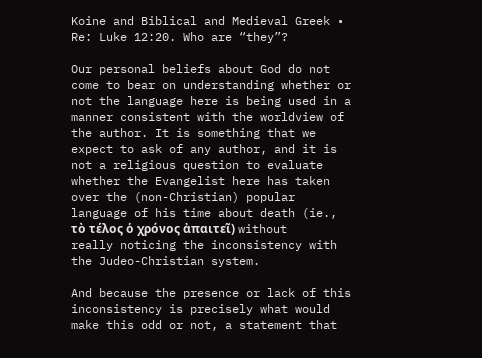Koine and Biblical and Medieval Greek • Re: Luke 12:20. Who are “they”?

Our personal beliefs about God do not come to bear on understanding whether or not the language here is being used in a manner consistent with the worldview of the author. It is something that we expect to ask of any author, and it is not a religious question to evaluate whether the Evangelist here has taken over the (non-Christian) popular language of his time about death (ie., τὸ τέλος ὁ χρόνος ἀπαιτεῖ) without really noticing the inconsistency with the Judeo-Christian system.

And because the presence or lack of this inconsistency is precisely what would make this odd or not, a statement that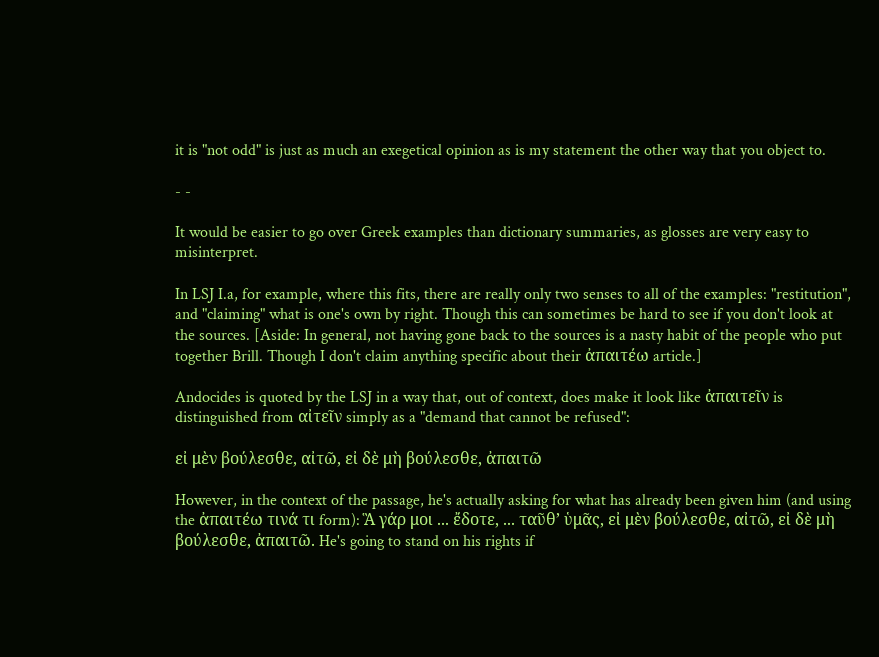it is "not odd" is just as much an exegetical opinion as is my statement the other way that you object to.

- -

It would be easier to go over Greek examples than dictionary summaries, as glosses are very easy to misinterpret.

In LSJ I.a, for example, where this fits, there are really only two senses to all of the examples: "restitution", and "claiming" what is one's own by right. Though this can sometimes be hard to see if you don't look at the sources. [Aside: In general, not having gone back to the sources is a nasty habit of the people who put together Brill. Though I don't claim anything specific about their ἀπαιτέω article.]

Andocides is quoted by the LSJ in a way that, out of context, does make it look like ἀπαιτεῖν is distinguished from αἰτεῖν simply as a "demand that cannot be refused":

εἰ μὲν βούλεσθε, αἰτῶ, εἰ δὲ μὴ βούλεσθε, ἀπαιτῶ

However, in the context of the passage, he's actually asking for what has already been given him (and using the ἀπαιτέω τινά τι form): Ἃ γάρ μοι ... ἔδοτε, ... ταῦθ’ ὑμᾶς, εἰ μὲν βούλεσθε, αἰτῶ, εἰ δὲ μὴ βούλεσθε, ἀπαιτῶ. He's going to stand on his rights if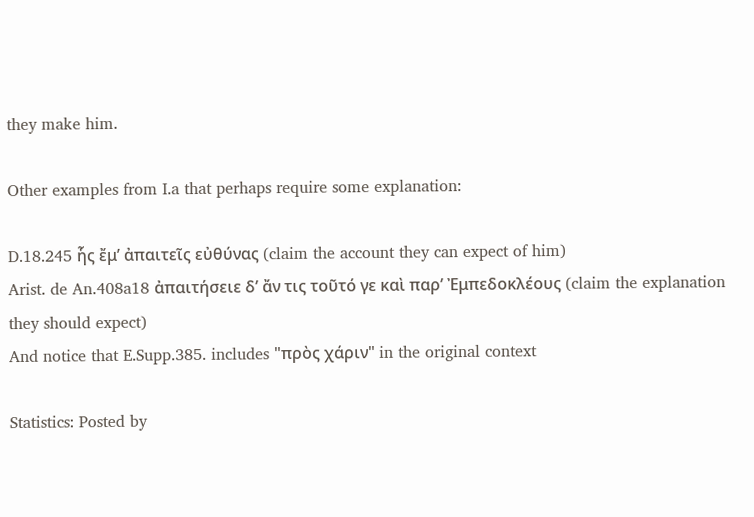they make him.

Other examples from I.a that perhaps require some explanation:

D.18.245 ἧς ἔμ’ ἀπαιτεῖς εὐθύνας (claim the account they can expect of him)
Arist. de An.408a18 ἀπαιτήσειε δ’ ἄν τις τοῦτό γε καὶ παρ’ Ἐμπεδοκλέους (claim the explanation they should expect)
And notice that E.Supp.385. includes "πρὸς χάριν" in the original context

Statistics: Posted by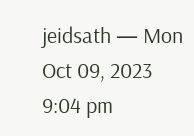jeidsath — Mon Oct 09, 2023 9:04 pm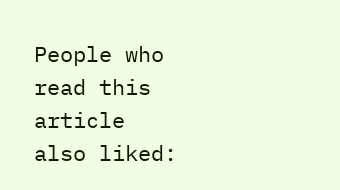People who read this article also liked: